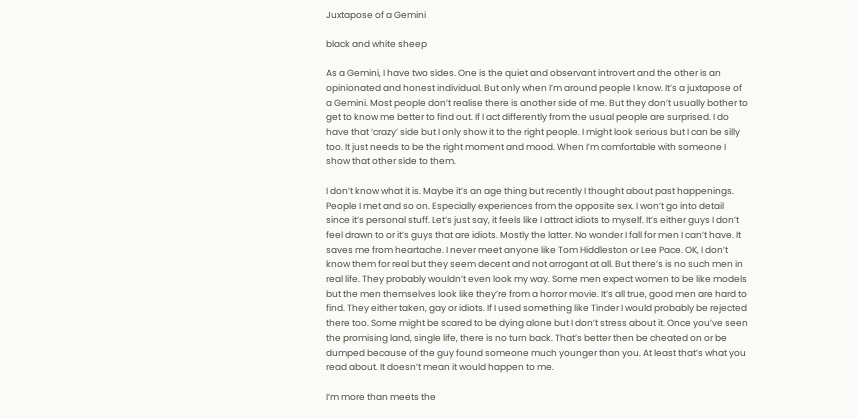Juxtapose of a Gemini

black and white sheep

As a Gemini, I have two sides. One is the quiet and observant introvert and the other is an opinionated and honest individual. But only when I’m around people I know. It’s a juxtapose of a Gemini. Most people don’t realise there is another side of me. But they don’t usually bother to get to know me better to find out. If I act differently from the usual people are surprised. I do have that ‘crazy’ side but I only show it to the right people. I might look serious but I can be silly too. It just needs to be the right moment and mood. When I’m comfortable with someone I show that other side to them.

I don’t know what it is. Maybe it’s an age thing but recently I thought about past happenings. People I met and so on. Especially experiences from the opposite sex. I won’t go into detail since it’s personal stuff. Let’s just say, it feels like I attract idiots to myself. It’s either guys I don’t feel drawn to or it’s guys that are idiots. Mostly the latter. No wonder I fall for men I can’t have. It saves me from heartache. I never meet anyone like Tom Hiddleston or Lee Pace. OK, I don’t know them for real but they seem decent and not arrogant at all. But there’s is no such men in real life. They probably wouldn’t even look my way. Some men expect women to be like models but the men themselves look like they’re from a horror movie. It’s all true, good men are hard to find. They either taken, gay or idiots. If I used something like Tinder I would probably be rejected there too. Some might be scared to be dying alone but I don’t stress about it. Once you’ve seen the promising land, single life, there is no turn back. That’s better then be cheated on or be dumped because of the guy found someone much younger than you. At least that’s what you read about. It doesn’t mean it would happen to me.

I’m more than meets the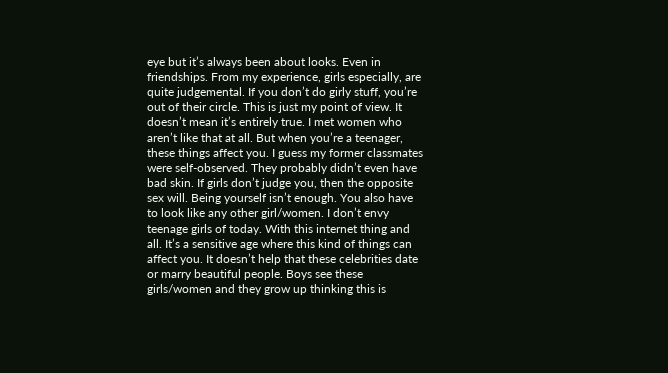eye but it’s always been about looks. Even in friendships. From my experience, girls especially, are quite judgemental. If you don’t do girly stuff, you’re out of their circle. This is just my point of view. It doesn’t mean it’s entirely true. I met women who aren’t like that at all. But when you’re a teenager, these things affect you. I guess my former classmates were self-observed. They probably didn’t even have bad skin. If girls don’t judge you, then the opposite sex will. Being yourself isn’t enough. You also have to look like any other girl/women. I don’t envy teenage girls of today. With this internet thing and all. It’s a sensitive age where this kind of things can affect you. It doesn’t help that these celebrities date or marry beautiful people. Boys see these girls/women and they grow up thinking this is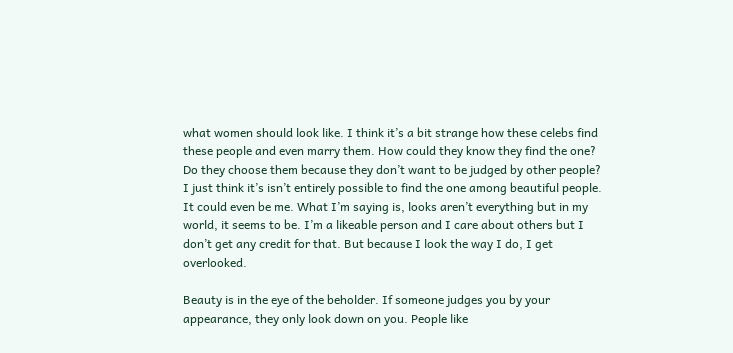what women should look like. I think it’s a bit strange how these celebs find these people and even marry them. How could they know they find the one? Do they choose them because they don’t want to be judged by other people? I just think it’s isn’t entirely possible to find the one among beautiful people. It could even be me. What I’m saying is, looks aren’t everything but in my world, it seems to be. I’m a likeable person and I care about others but I don’t get any credit for that. But because I look the way I do, I get overlooked.

Beauty is in the eye of the beholder. If someone judges you by your appearance, they only look down on you. People like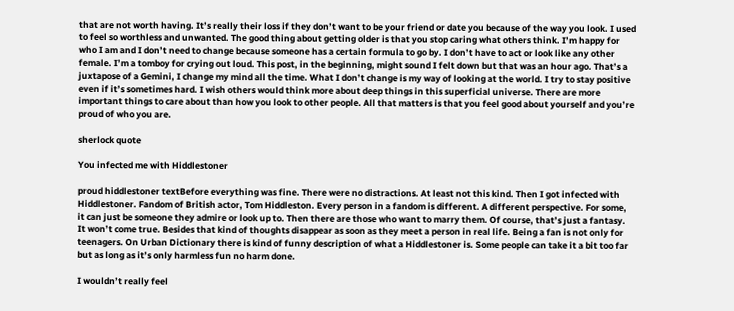that are not worth having. It’s really their loss if they don’t want to be your friend or date you because of the way you look. I used to feel so worthless and unwanted. The good thing about getting older is that you stop caring what others think. I’m happy for who I am and I don’t need to change because someone has a certain formula to go by. I don’t have to act or look like any other female. I’m a tomboy for crying out loud. This post, in the beginning, might sound I felt down but that was an hour ago. That’s a juxtapose of a Gemini, I change my mind all the time. What I don’t change is my way of looking at the world. I try to stay positive even if it’s sometimes hard. I wish others would think more about deep things in this superficial universe. There are more important things to care about than how you look to other people. All that matters is that you feel good about yourself and you’re proud of who you are.

sherlock quote

You infected me with Hiddlestoner

proud hiddlestoner textBefore everything was fine. There were no distractions. At least not this kind. Then I got infected with Hiddlestoner. Fandom of British actor, Tom Hiddleston. Every person in a fandom is different. A different perspective. For some, it can just be someone they admire or look up to. Then there are those who want to marry them. Of course, that’s just a fantasy. It won’t come true. Besides that kind of thoughts disappear as soon as they meet a person in real life. Being a fan is not only for teenagers. On Urban Dictionary there is kind of funny description of what a Hiddlestoner is. Some people can take it a bit too far but as long as it’s only harmless fun no harm done.

I wouldn’t really feel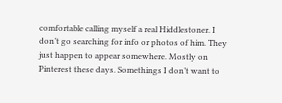comfortable calling myself a real Hiddlestoner. I don’t go searching for info or photos of him. They just happen to appear somewhere. Mostly on Pinterest these days. Somethings I don’t want to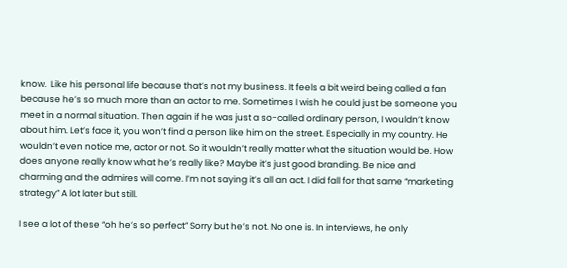know.  Like his personal life because that’s not my business. It feels a bit weird being called a fan because he’s so much more than an actor to me. Sometimes I wish he could just be someone you meet in a normal situation. Then again if he was just a so-called ordinary person, I wouldn’t know about him. Let’s face it, you won’t find a person like him on the street. Especially in my country. He wouldn’t even notice me, actor or not. So it wouldn’t really matter what the situation would be. How does anyone really know what he’s really like? Maybe it’s just good branding. Be nice and charming and the admires will come. I’m not saying it’s all an act. I did fall for that same “marketing strategy” A lot later but still.

I see a lot of these “oh he’s so perfect” Sorry but he’s not. No one is. In interviews, he only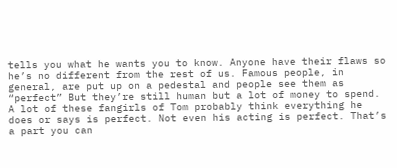tells you what he wants you to know. Anyone have their flaws so he’s no different from the rest of us. Famous people, in general, are put up on a pedestal and people see them as “perfect” But they’re still human but a lot of money to spend. A lot of these fangirls of Tom probably think everything he does or says is perfect. Not even his acting is perfect. That’s a part you can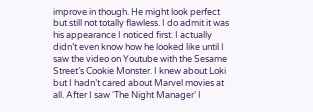improve in though. He might look perfect but still not totally flawless. I do admit it was his appearance I noticed first. I actually didn’t even know how he looked like until I saw the video on Youtube with the Sesame Street’s Cookie Monster. I knew about Loki but I hadn’t cared about Marvel movies at all. After I saw ‘The Night Manager’ I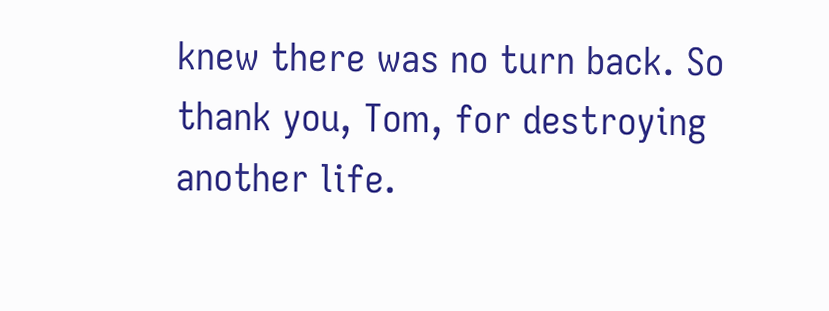knew there was no turn back. So thank you, Tom, for destroying another life.